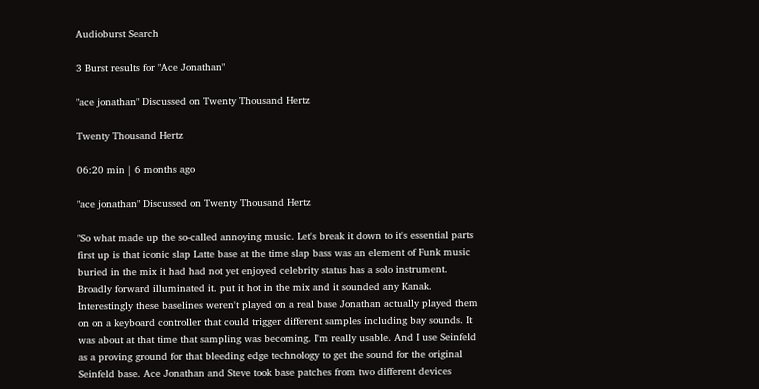Audioburst Search

3 Burst results for "Ace Jonathan"

"ace jonathan" Discussed on Twenty Thousand Hertz

Twenty Thousand Hertz

06:20 min | 6 months ago

"ace jonathan" Discussed on Twenty Thousand Hertz

"So what made up the so-called annoying music. Let's break it down to it's essential parts first up is that iconic slap Latte base at the time slap bass was an element of Funk music buried in the mix it had had not yet enjoyed celebrity status has a solo instrument. Broadly forward illuminated it. put it hot in the mix and it sounded any Kanak. Interestingly these baselines weren't played on a real base Jonathan actually played them on on a keyboard controller that could trigger different samples including bay sounds. It was about at that time that sampling was becoming. I'm really usable. And I use Seinfeld as a proving ground for that bleeding edge technology to get the sound for the original Seinfeld base. Ace Jonathan and Steve took base patches from two different devices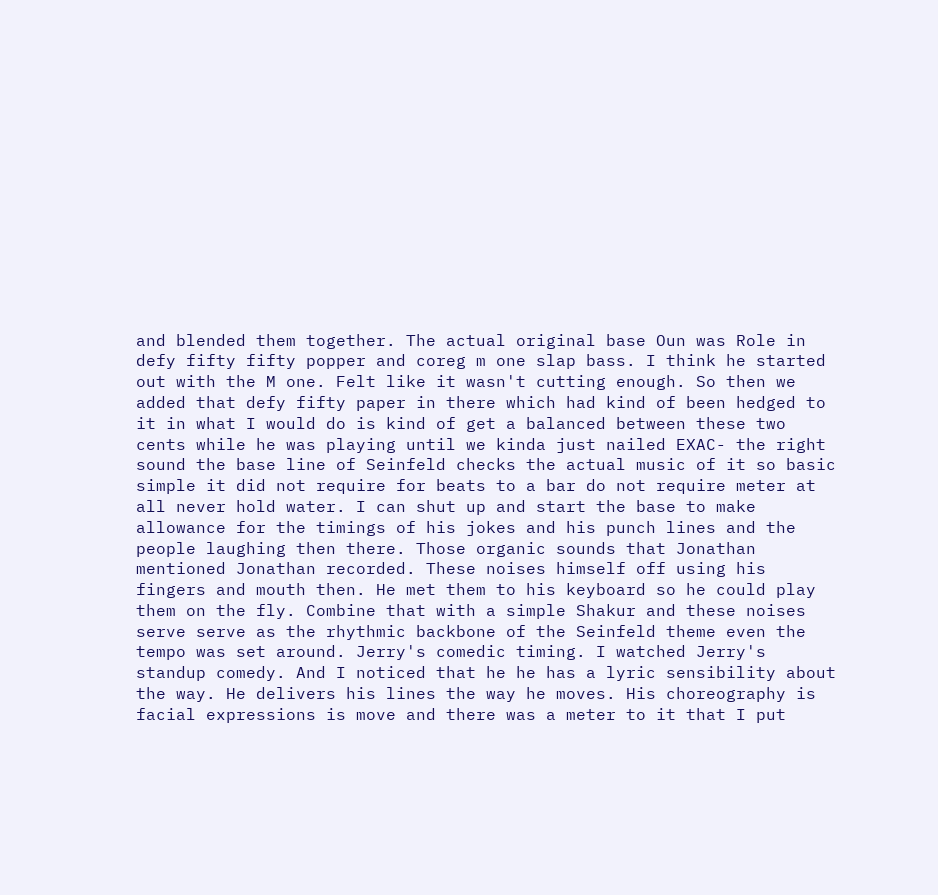and blended them together. The actual original base Oun was Role in defy fifty fifty popper and coreg m one slap bass. I think he started out with the M one. Felt like it wasn't cutting enough. So then we added that defy fifty paper in there which had kind of been hedged to it in what I would do is kind of get a balanced between these two cents while he was playing until we kinda just nailed EXAC- the right sound the base line of Seinfeld checks the actual music of it so basic simple it did not require for beats to a bar do not require meter at all never hold water. I can shut up and start the base to make allowance for the timings of his jokes and his punch lines and the people laughing then there. Those organic sounds that Jonathan mentioned Jonathan recorded. These noises himself off using his fingers and mouth then. He met them to his keyboard so he could play them on the fly. Combine that with a simple Shakur and these noises serve serve as the rhythmic backbone of the Seinfeld theme even the tempo was set around. Jerry's comedic timing. I watched Jerry's standup comedy. And I noticed that he he has a lyric sensibility about the way. He delivers his lines the way he moves. His choreography is facial expressions is move and there was a meter to it that I put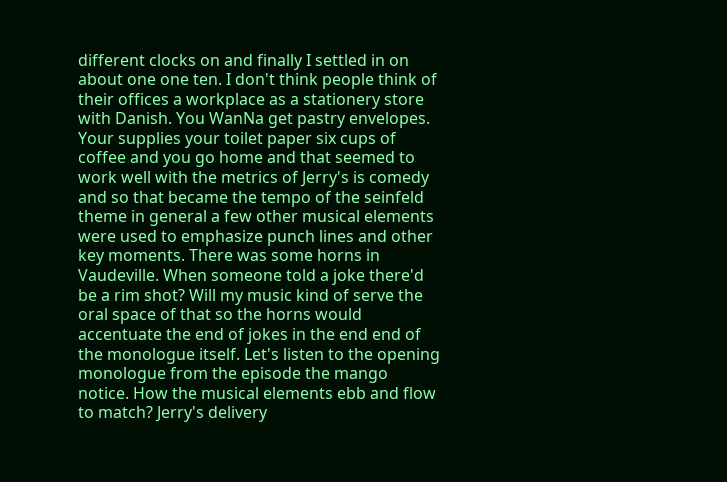different clocks on and finally I settled in on about one one ten. I don't think people think of their offices a workplace as a stationery store with Danish. You WanNa get pastry envelopes. Your supplies your toilet paper six cups of coffee and you go home and that seemed to work well with the metrics of Jerry's is comedy and so that became the tempo of the seinfeld theme in general a few other musical elements were used to emphasize punch lines and other key moments. There was some horns in Vaudeville. When someone told a joke there'd be a rim shot? Will my music kind of serve the oral space of that so the horns would accentuate the end of jokes in the end end of the monologue itself. Let's listen to the opening monologue from the episode the mango notice. How the musical elements ebb and flow to match? Jerry's delivery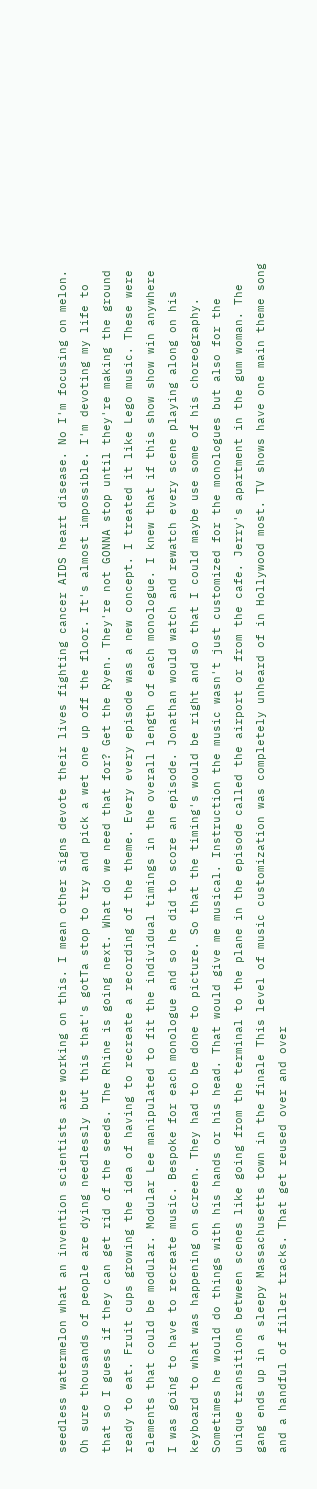seedless watermelon what an invention scientists are working on this. I mean other signs devote their lives fighting cancer AIDS heart disease. No I'm focusing on melon. Oh sure thousands of people are dying needlessly but this that's gotTa stop to try and pick a wet one up off the floor. It's almost impossible. I'm devoting my life to that so I guess if they can get rid of the seeds. The Rhine is going next. What do we need that for? Get the Ryen. They're not GONNA stop until they're making the ground ready to eat. Fruit cups growing the idea of having to recreate a recording of the theme. Every every episode was a new concept. I treated it like Lego music. These were elements that could be modular. Modular Lee manipulated to fit the individual timings in the overall length of each monologue. I knew that if this show show win anywhere I was going to have to recreate music. Bespoke for each monologue and so he did to score an episode. Jonathan would watch and rewatch every scene playing along on his keyboard to what was happening on screen. They had to be done to picture. So that the timing's would be right and so that I could maybe use some of his choreography. Sometimes he would do things with his hands or his head. That would give me musical. Instruction the music wasn't just customized for the monologues but also for the unique transitions between scenes like going from the terminal to the plane in the episode called the airport or from the cafe. Jerry's apartment in the gum woman. The gang ends up in a sleepy Massachusetts town in the finale This level of music customization was completely unheard of in Hollywood most. TV shows have one main theme song and a handful of filler tracks. That get reused over and over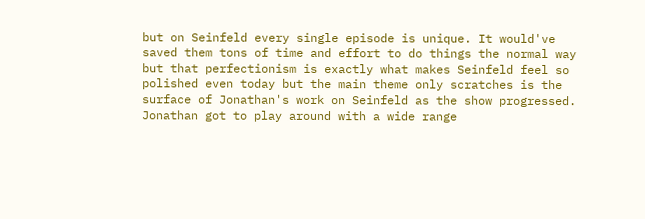but on Seinfeld every single episode is unique. It would've saved them tons of time and effort to do things the normal way but that perfectionism is exactly what makes Seinfeld feel so polished even today but the main theme only scratches is the surface of Jonathan's work on Seinfeld as the show progressed. Jonathan got to play around with a wide range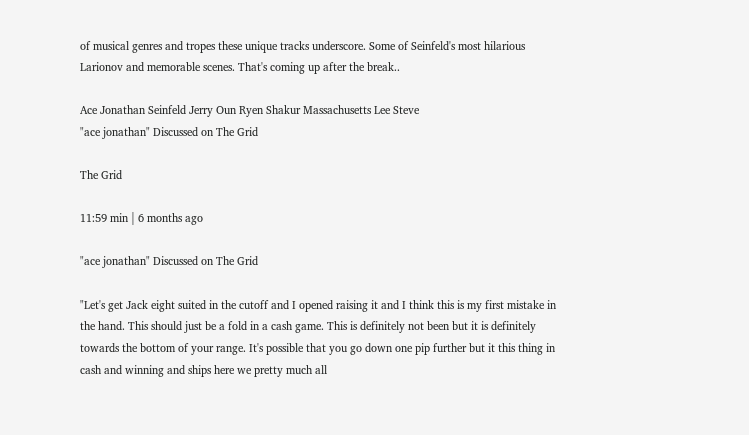of musical genres and tropes these unique tracks underscore. Some of Seinfeld's most hilarious Larionov and memorable scenes. That's coming up after the break..

Ace Jonathan Seinfeld Jerry Oun Ryen Shakur Massachusetts Lee Steve
"ace jonathan" Discussed on The Grid

The Grid

11:59 min | 6 months ago

"ace jonathan" Discussed on The Grid

"Let's get Jack eight suited in the cutoff and I opened raising it and I think this is my first mistake in the hand. This should just be a fold in a cash game. This is definitely not been but it is definitely towards the bottom of your range. It's possible that you go down one pip further but it this thing in cash and winning and ships here we pretty much all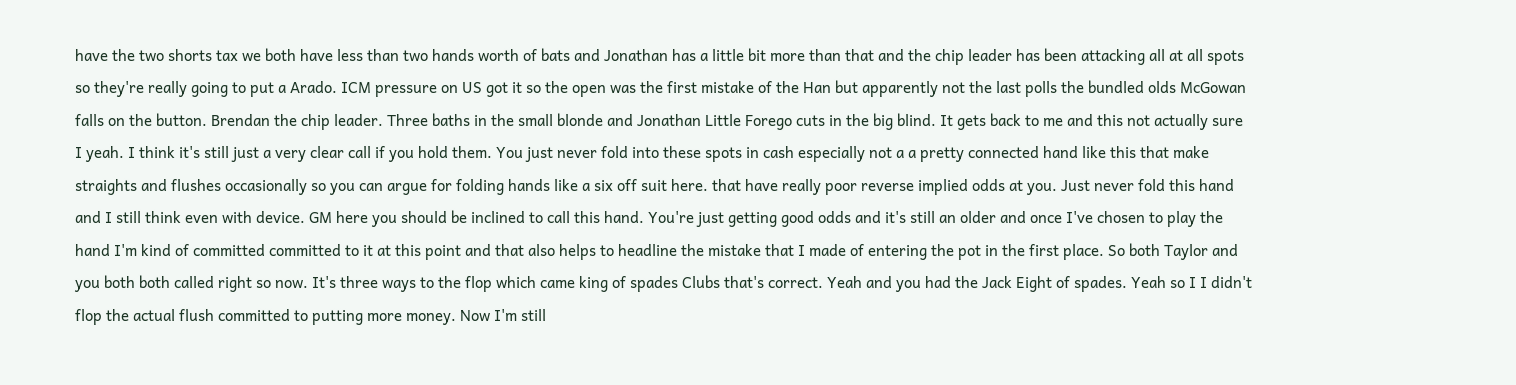have the two shorts tax we both have less than two hands worth of bats and Jonathan has a little bit more than that and the chip leader has been attacking all at all spots so they're really going to put a Arado. ICM pressure on US got it so the open was the first mistake of the Han but apparently not the last polls the bundled olds McGowan falls on the button. Brendan the chip leader. Three baths in the small blonde and Jonathan Little Forego cuts in the big blind. It gets back to me and this not actually sure I yeah. I think it's still just a very clear call if you hold them. You just never fold into these spots in cash especially not a a pretty connected hand like this that make straights and flushes occasionally so you can argue for folding hands like a six off suit here. that have really poor reverse implied odds at you. Just never fold this hand and I still think even with device. GM here you should be inclined to call this hand. You're just getting good odds and it's still an older and once I've chosen to play the hand I'm kind of committed committed to it at this point and that also helps to headline the mistake that I made of entering the pot in the first place. So both Taylor and you both both called right so now. It's three ways to the flop which came king of spades Clubs that's correct. Yeah and you had the Jack Eight of spades. Yeah so I I didn't flop the actual flush committed to putting more money. Now I'm still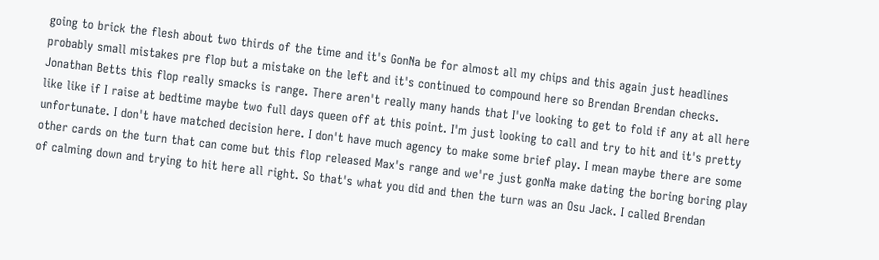going to brick the flesh about two thirds of the time and it's GonNa be for almost all my chips and this again just headlines probably small mistakes pre flop but a mistake on the left and it's continued to compound here so Brendan Brendan checks. Jonathan Betts this flop really smacks is range. There aren't really many hands that I've looking to get to fold if any at all here like like if I raise at bedtime maybe two full days queen off at this point. I'm just looking to call and try to hit and it's pretty unfortunate. I don't have matched decision here. I don't have much agency to make some brief play. I mean maybe there are some other cards on the turn that can come but this flop released Max's range and we're just gonNa make dating the boring boring play of calming down and trying to hit here all right. So that's what you did and then the turn was an Osu Jack. I called Brendan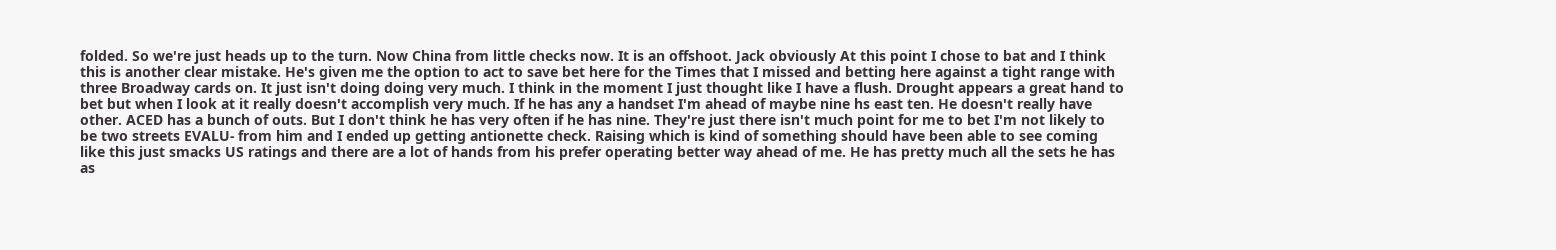folded. So we're just heads up to the turn. Now China from little checks now. It is an offshoot. Jack obviously At this point I chose to bat and I think this is another clear mistake. He's given me the option to act to save bet here for the Times that I missed and betting here against a tight range with three Broadway cards on. It just isn't doing doing very much. I think in the moment I just thought like I have a flush. Drought appears a great hand to bet but when I look at it really doesn't accomplish very much. If he has any a handset I'm ahead of maybe nine hs east ten. He doesn't really have other. ACED has a bunch of outs. But I don't think he has very often if he has nine. They're just there isn't much point for me to bet I'm not likely to be two streets EVALU- from him and I ended up getting antionette check. Raising which is kind of something should have been able to see coming like this just smacks US ratings and there are a lot of hands from his prefer operating better way ahead of me. He has pretty much all the sets he has as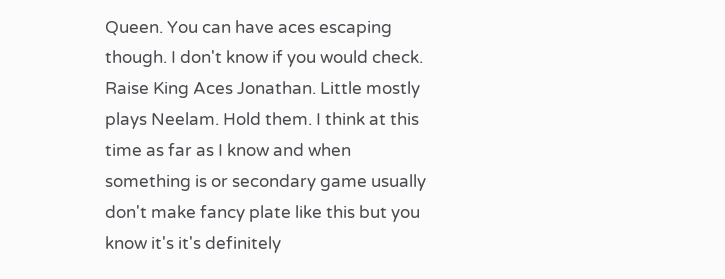Queen. You can have aces escaping though. I don't know if you would check. Raise King Aces Jonathan. Little mostly plays Neelam. Hold them. I think at this time as far as I know and when something is or secondary game usually don't make fancy plate like this but you know it's it's definitely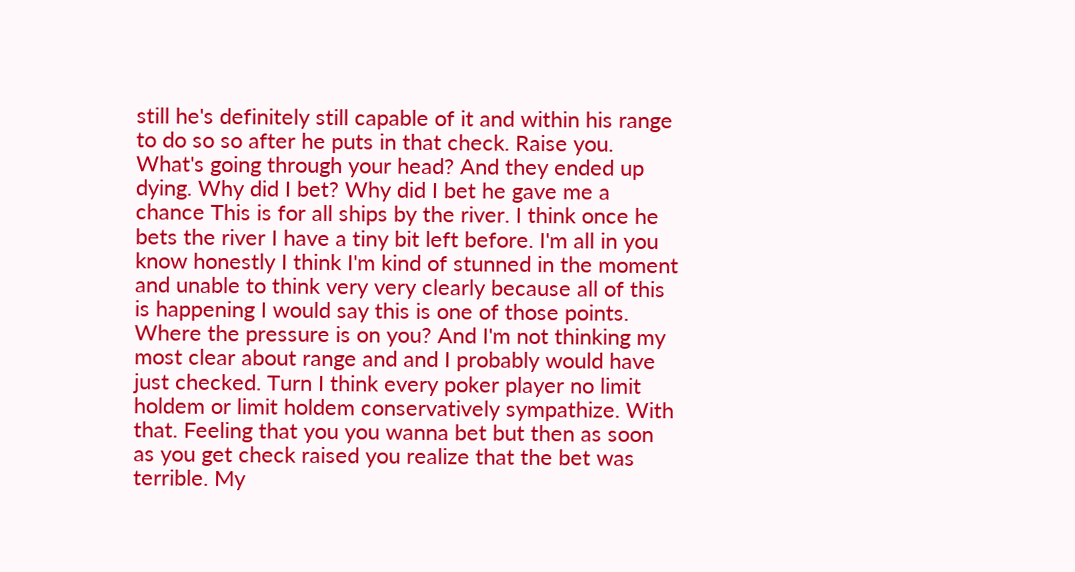still he's definitely still capable of it and within his range to do so so after he puts in that check. Raise you. What's going through your head? And they ended up dying. Why did I bet? Why did I bet he gave me a chance This is for all ships by the river. I think once he bets the river I have a tiny bit left before. I'm all in you know honestly I think I'm kind of stunned in the moment and unable to think very very clearly because all of this is happening I would say this is one of those points. Where the pressure is on you? And I'm not thinking my most clear about range and and I probably would have just checked. Turn I think every poker player no limit holdem or limit holdem conservatively sympathize. With that. Feeling that you you wanna bet but then as soon as you get check raised you realize that the bet was terrible. My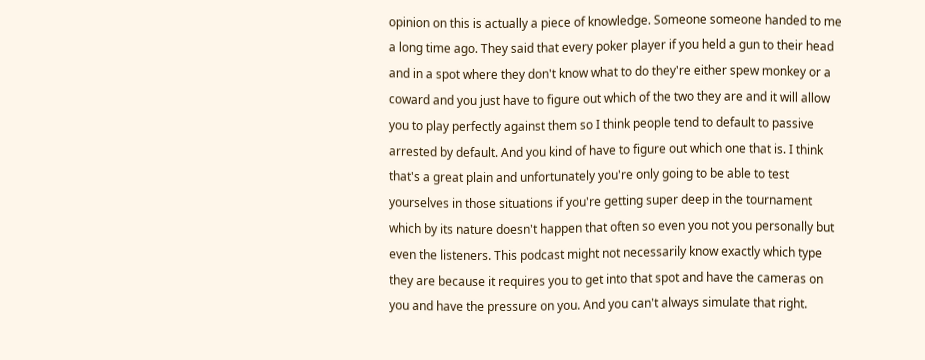opinion on this is actually a piece of knowledge. Someone someone handed to me a long time ago. They said that every poker player if you held a gun to their head and in a spot where they don't know what to do they're either spew monkey or a coward and you just have to figure out which of the two they are and it will allow you to play perfectly against them so I think people tend to default to passive arrested by default. And you kind of have to figure out which one that is. I think that's a great plain and unfortunately you're only going to be able to test yourselves in those situations if you're getting super deep in the tournament which by its nature doesn't happen that often so even you not you personally but even the listeners. This podcast might not necessarily know exactly which type they are because it requires you to get into that spot and have the cameras on you and have the pressure on you. And you can't always simulate that right.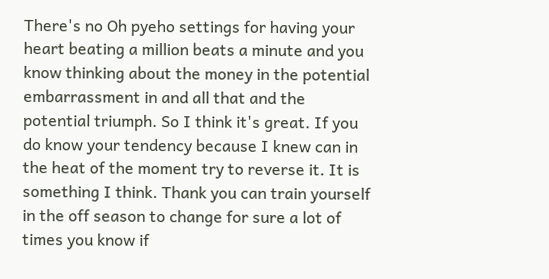There's no Oh pyeho settings for having your heart beating a million beats a minute and you know thinking about the money in the potential embarrassment in and all that and the potential triumph. So I think it's great. If you do know your tendency because I knew can in the heat of the moment try to reverse it. It is something I think. Thank you can train yourself in the off season to change for sure a lot of times you know if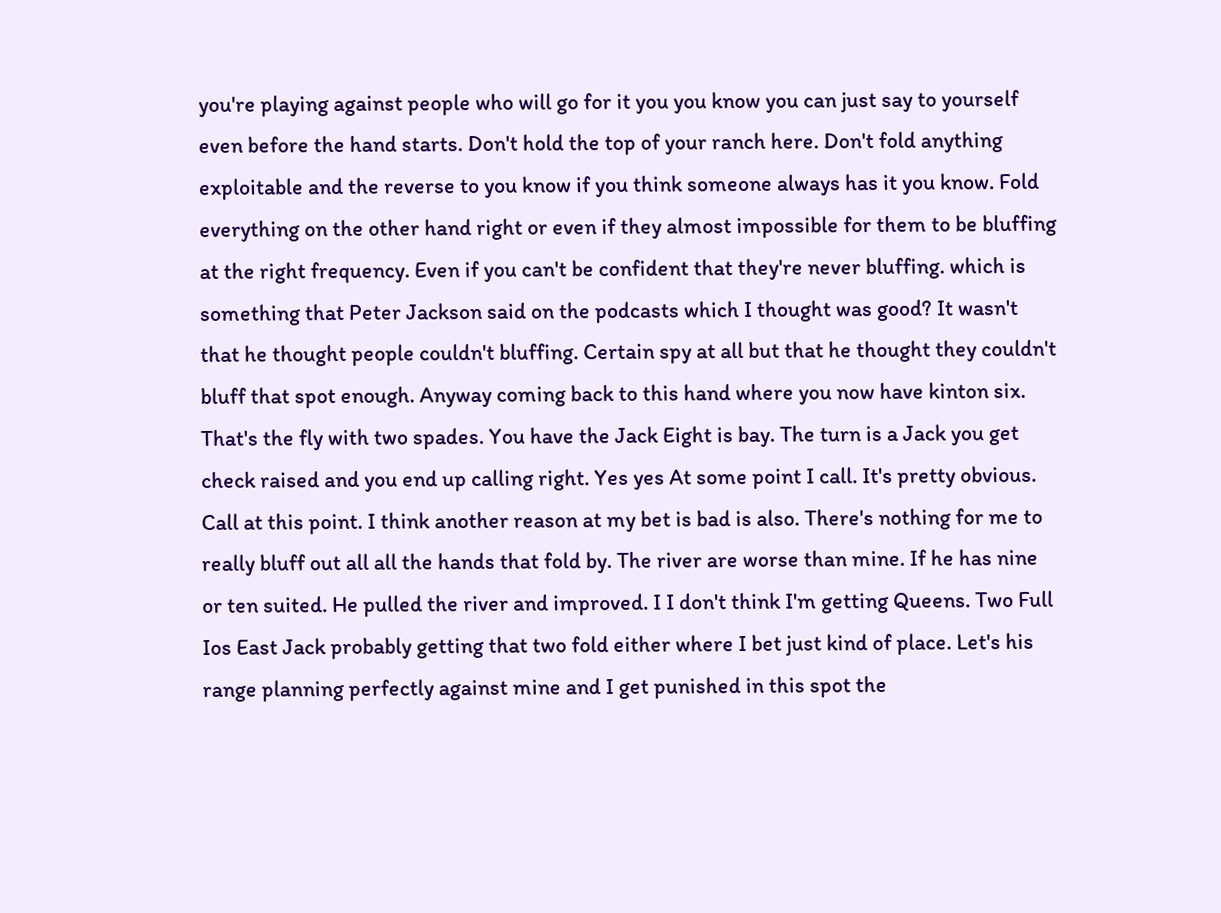you're playing against people who will go for it you you know you can just say to yourself even before the hand starts. Don't hold the top of your ranch here. Don't fold anything exploitable and the reverse to you know if you think someone always has it you know. Fold everything on the other hand right or even if they almost impossible for them to be bluffing at the right frequency. Even if you can't be confident that they're never bluffing. which is something that Peter Jackson said on the podcasts which I thought was good? It wasn't that he thought people couldn't bluffing. Certain spy at all but that he thought they couldn't bluff that spot enough. Anyway coming back to this hand where you now have kinton six. That's the fly with two spades. You have the Jack Eight is bay. The turn is a Jack you get check raised and you end up calling right. Yes yes At some point I call. It's pretty obvious. Call at this point. I think another reason at my bet is bad is also. There's nothing for me to really bluff out all all the hands that fold by. The river are worse than mine. If he has nine or ten suited. He pulled the river and improved. I I don't think I'm getting Queens. Two Full Ios East Jack probably getting that two fold either where I bet just kind of place. Let's his range planning perfectly against mine and I get punished in this spot the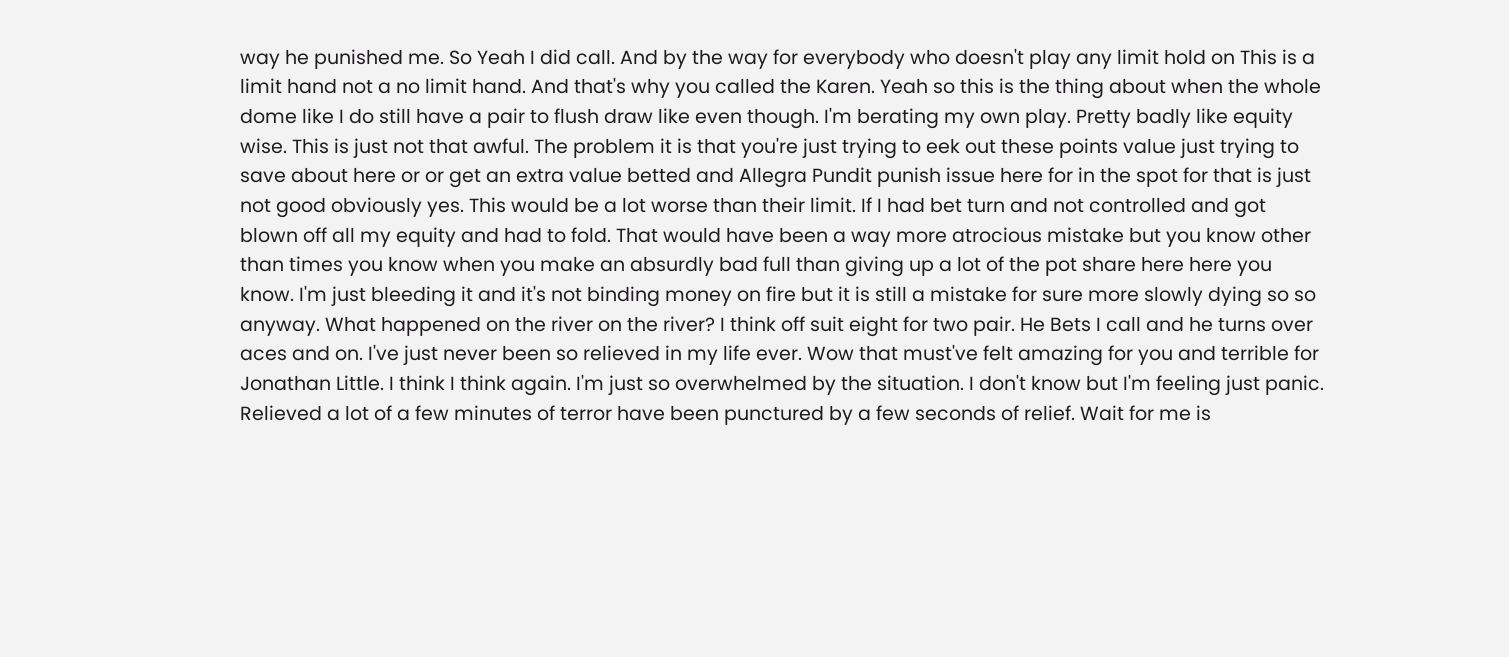way he punished me. So Yeah I did call. And by the way for everybody who doesn't play any limit hold on This is a limit hand not a no limit hand. And that's why you called the Karen. Yeah so this is the thing about when the whole dome like I do still have a pair to flush draw like even though. I'm berating my own play. Pretty badly like equity wise. This is just not that awful. The problem it is that you're just trying to eek out these points value just trying to save about here or or get an extra value betted and Allegra Pundit punish issue here for in the spot for that is just not good obviously yes. This would be a lot worse than their limit. If I had bet turn and not controlled and got blown off all my equity and had to fold. That would have been a way more atrocious mistake but you know other than times you know when you make an absurdly bad full than giving up a lot of the pot share here here you know. I'm just bleeding it and it's not binding money on fire but it is still a mistake for sure more slowly dying so so anyway. What happened on the river on the river? I think off suit eight for two pair. He Bets I call and he turns over aces and on. I've just never been so relieved in my life ever. Wow that must've felt amazing for you and terrible for Jonathan Little. I think I think again. I'm just so overwhelmed by the situation. I don't know but I'm feeling just panic. Relieved a lot of a few minutes of terror have been punctured by a few seconds of relief. Wait for me is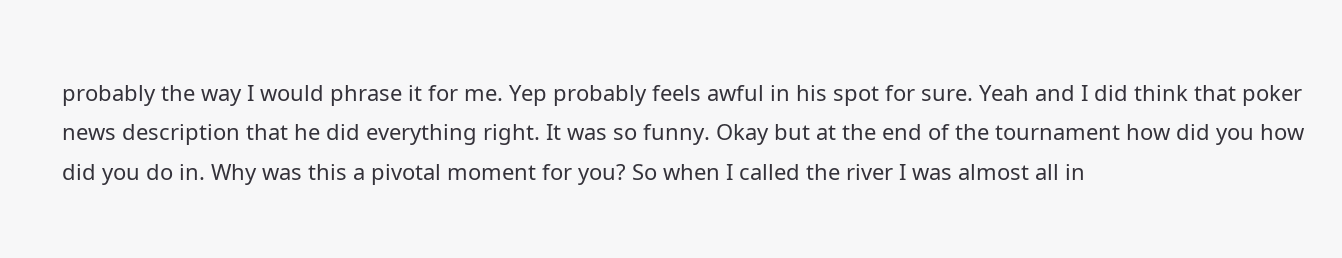probably the way I would phrase it for me. Yep probably feels awful in his spot for sure. Yeah and I did think that poker news description that he did everything right. It was so funny. Okay but at the end of the tournament how did you how did you do in. Why was this a pivotal moment for you? So when I called the river I was almost all in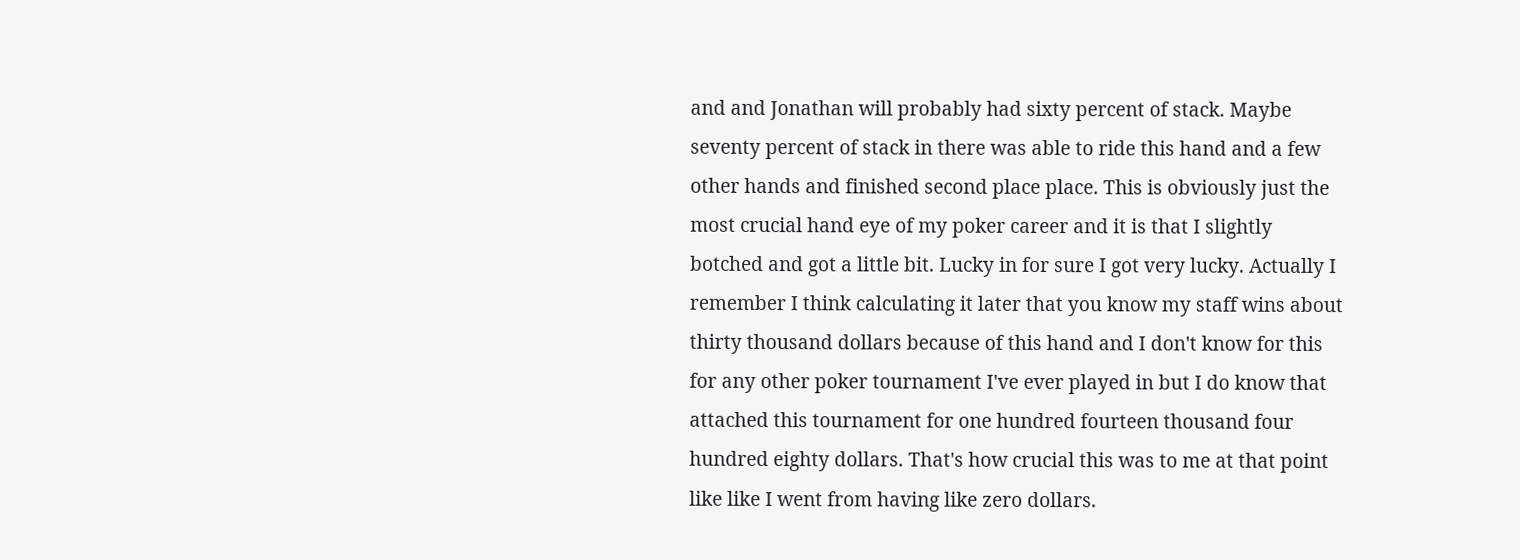and and Jonathan will probably had sixty percent of stack. Maybe seventy percent of stack in there was able to ride this hand and a few other hands and finished second place place. This is obviously just the most crucial hand eye of my poker career and it is that I slightly botched and got a little bit. Lucky in for sure I got very lucky. Actually I remember I think calculating it later that you know my staff wins about thirty thousand dollars because of this hand and I don't know for this for any other poker tournament I've ever played in but I do know that attached this tournament for one hundred fourteen thousand four hundred eighty dollars. That's how crucial this was to me at that point like like I went from having like zero dollars.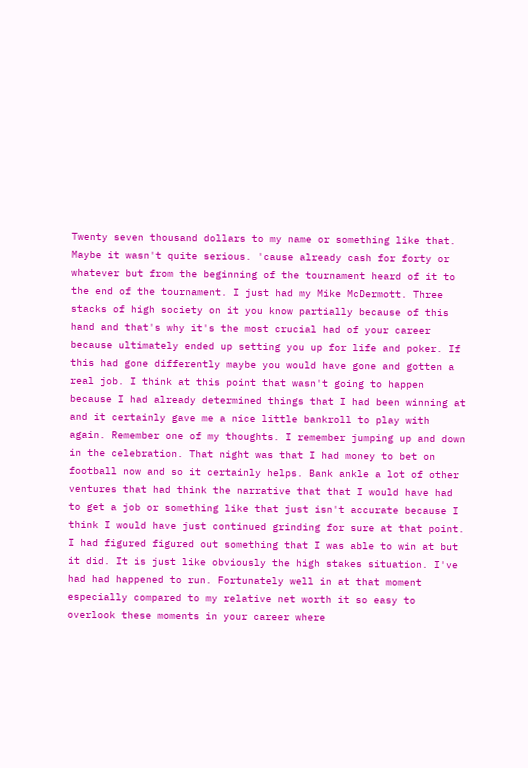Twenty seven thousand dollars to my name or something like that. Maybe it wasn't quite serious. 'cause already cash for forty or whatever but from the beginning of the tournament heard of it to the end of the tournament. I just had my Mike McDermott. Three stacks of high society on it you know partially because of this hand and that's why it's the most crucial had of your career because ultimately ended up setting you up for life and poker. If this had gone differently maybe you would have gone and gotten a real job. I think at this point that wasn't going to happen because I had already determined things that I had been winning at and it certainly gave me a nice little bankroll to play with again. Remember one of my thoughts. I remember jumping up and down in the celebration. That night was that I had money to bet on football now and so it certainly helps. Bank ankle a lot of other ventures that had think the narrative that that I would have had to get a job or something like that just isn't accurate because I think I would have just continued grinding for sure at that point. I had figured figured out something that I was able to win at but it did. It is just like obviously the high stakes situation. I've had had happened to run. Fortunately well in at that moment especially compared to my relative net worth it so easy to overlook these moments in your career where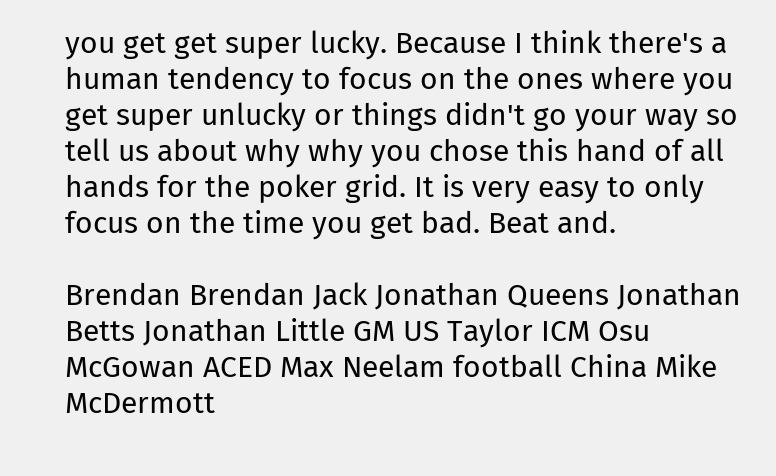you get get super lucky. Because I think there's a human tendency to focus on the ones where you get super unlucky or things didn't go your way so tell us about why why you chose this hand of all hands for the poker grid. It is very easy to only focus on the time you get bad. Beat and.

Brendan Brendan Jack Jonathan Queens Jonathan Betts Jonathan Little GM US Taylor ICM Osu McGowan ACED Max Neelam football China Mike McDermott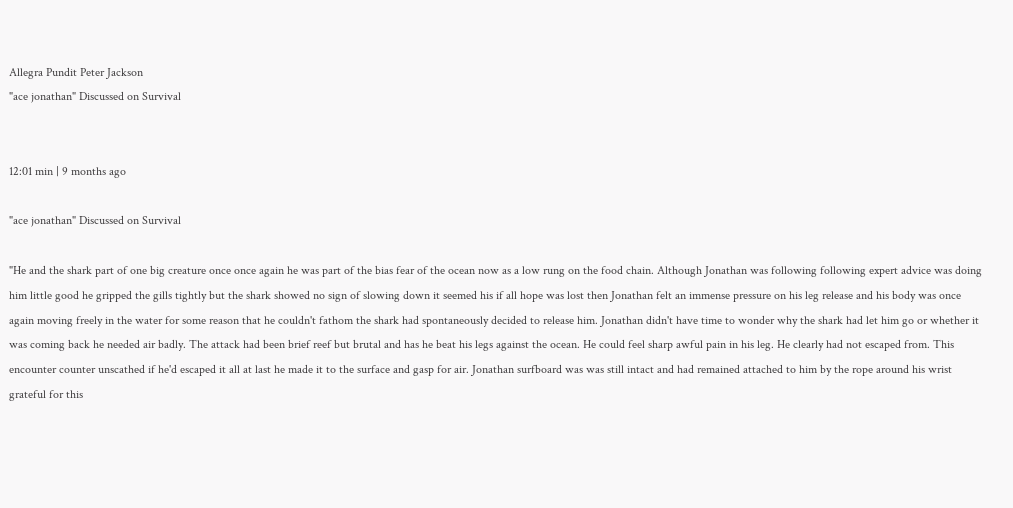Allegra Pundit Peter Jackson
"ace jonathan" Discussed on Survival


12:01 min | 9 months ago

"ace jonathan" Discussed on Survival

"He and the shark part of one big creature once once again he was part of the bias fear of the ocean now as a low rung on the food chain. Although Jonathan was following following expert advice was doing him little good he gripped the gills tightly but the shark showed no sign of slowing down it seemed his if all hope was lost then Jonathan felt an immense pressure on his leg release and his body was once again moving freely in the water for some reason that he couldn't fathom the shark had spontaneously decided to release him. Jonathan didn't have time to wonder why the shark had let him go or whether it was coming back he needed air badly. The attack had been brief reef but brutal and has he beat his legs against the ocean. He could feel sharp awful pain in his leg. He clearly had not escaped from. This encounter counter unscathed if he'd escaped it all at last he made it to the surface and gasp for air. Jonathan surfboard was was still intact and had remained attached to him by the rope around his wrist grateful for this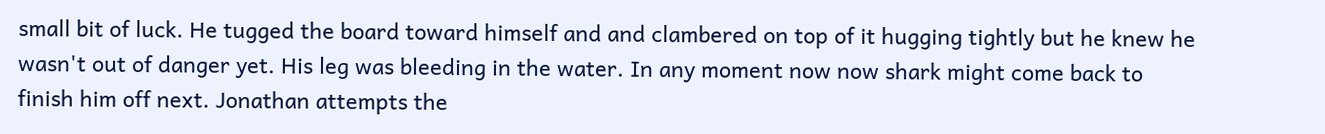small bit of luck. He tugged the board toward himself and and clambered on top of it hugging tightly but he knew he wasn't out of danger yet. His leg was bleeding in the water. In any moment now now shark might come back to finish him off next. Jonathan attempts the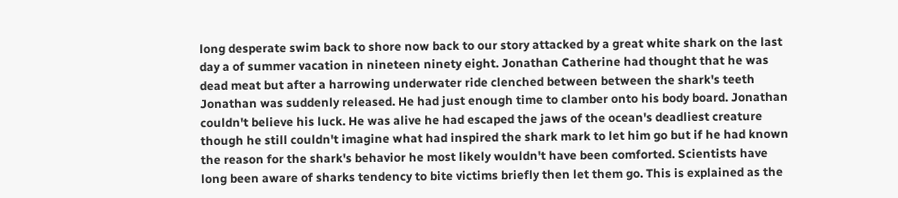long desperate swim back to shore now back to our story attacked by a great white shark on the last day a of summer vacation in nineteen ninety eight. Jonathan Catherine had thought that he was dead meat but after a harrowing underwater ride clenched between between the shark's teeth Jonathan was suddenly released. He had just enough time to clamber onto his body board. Jonathan couldn't believe his luck. He was alive he had escaped the jaws of the ocean's deadliest creature though he still couldn't imagine what had inspired the shark mark to let him go but if he had known the reason for the shark's behavior he most likely wouldn't have been comforted. Scientists have long been aware of sharks tendency to bite victims briefly then let them go. This is explained as the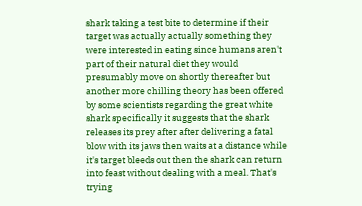shark taking a test bite to determine if their target was actually actually something they were interested in eating since humans aren't part of their natural diet they would presumably move on shortly thereafter but another more chilling theory has been offered by some scientists regarding the great white shark specifically it suggests that the shark releases its prey after after delivering a fatal blow with its jaws then waits at a distance while it's target bleeds out then the shark can return into feast without dealing with a meal. That's trying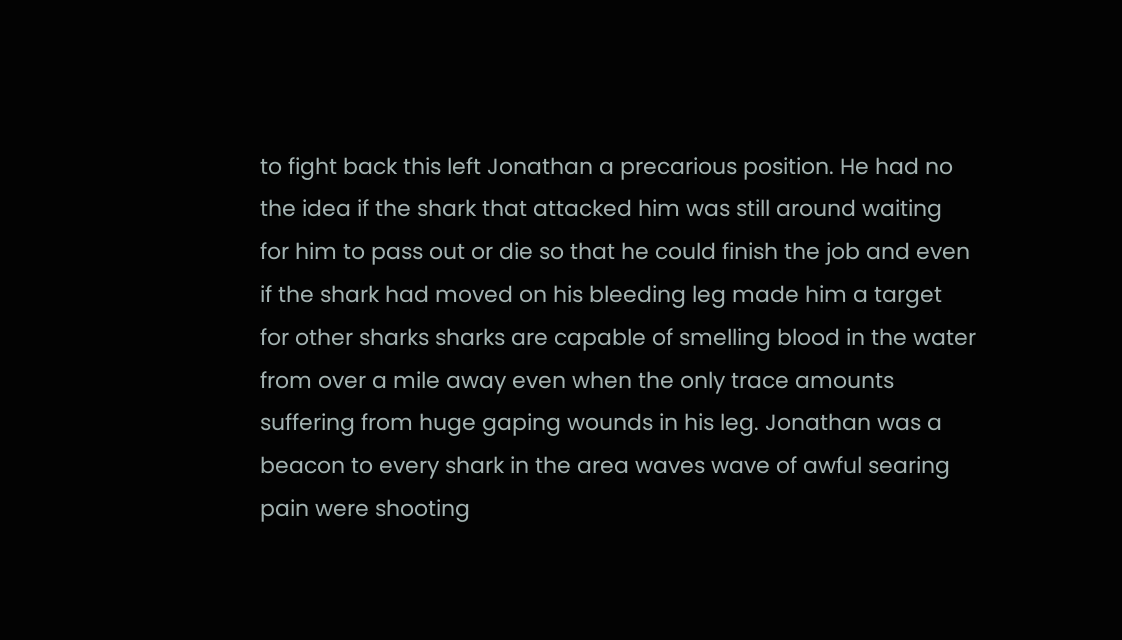to fight back this left Jonathan a precarious position. He had no the idea if the shark that attacked him was still around waiting for him to pass out or die so that he could finish the job and even if the shark had moved on his bleeding leg made him a target for other sharks sharks are capable of smelling blood in the water from over a mile away even when the only trace amounts suffering from huge gaping wounds in his leg. Jonathan was a beacon to every shark in the area waves wave of awful searing pain were shooting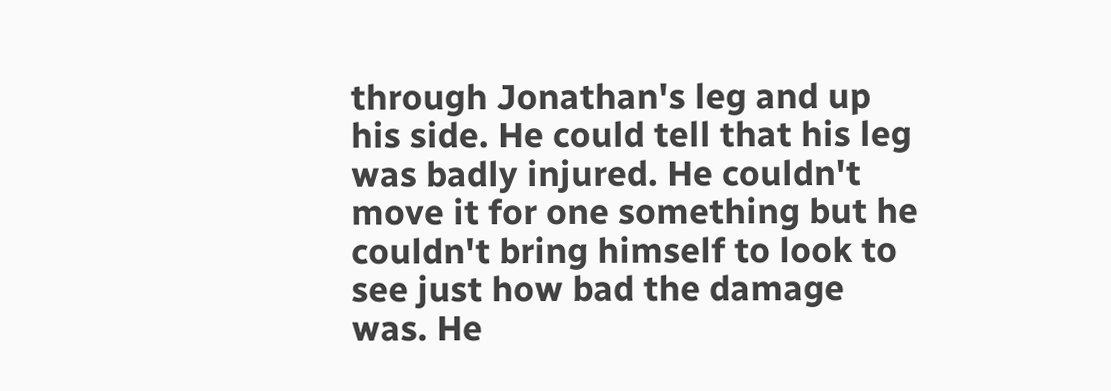through Jonathan's leg and up his side. He could tell that his leg was badly injured. He couldn't move it for one something but he couldn't bring himself to look to see just how bad the damage was. He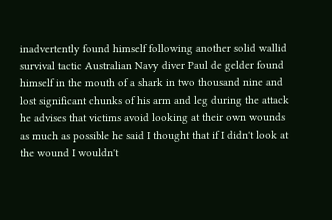inadvertently found himself following another solid wallid survival tactic Australian Navy diver Paul de gelder found himself in the mouth of a shark in two thousand nine and lost significant chunks of his arm and leg during the attack he advises that victims avoid looking at their own wounds as much as possible he said I thought that if I didn't look at the wound I wouldn't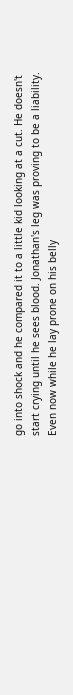go into shock and he compared it to a little kid looking at a cut. He doesn't start crying until he sees blood. Jonathan's leg was proving to be a liability. Even now while he lay prone on his belly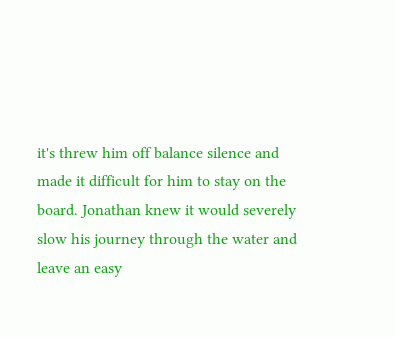it's threw him off balance silence and made it difficult for him to stay on the board. Jonathan knew it would severely slow his journey through the water and leave an easy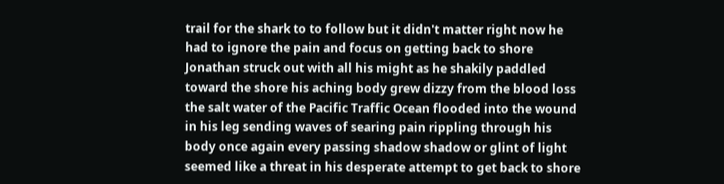trail for the shark to to follow but it didn't matter right now he had to ignore the pain and focus on getting back to shore Jonathan struck out with all his might as he shakily paddled toward the shore his aching body grew dizzy from the blood loss the salt water of the Pacific Traffic Ocean flooded into the wound in his leg sending waves of searing pain rippling through his body once again every passing shadow shadow or glint of light seemed like a threat in his desperate attempt to get back to shore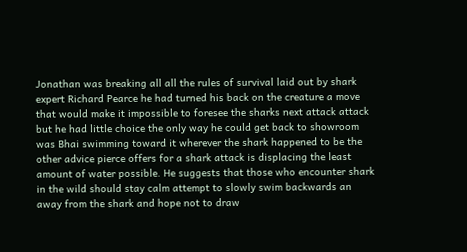Jonathan was breaking all all the rules of survival laid out by shark expert Richard Pearce he had turned his back on the creature a move that would make it impossible to foresee the sharks next attack attack but he had little choice the only way he could get back to showroom was Bhai swimming toward it wherever the shark happened to be the other advice pierce offers for a shark attack is displacing the least amount of water possible. He suggests that those who encounter shark in the wild should stay calm attempt to slowly swim backwards an away from the shark and hope not to draw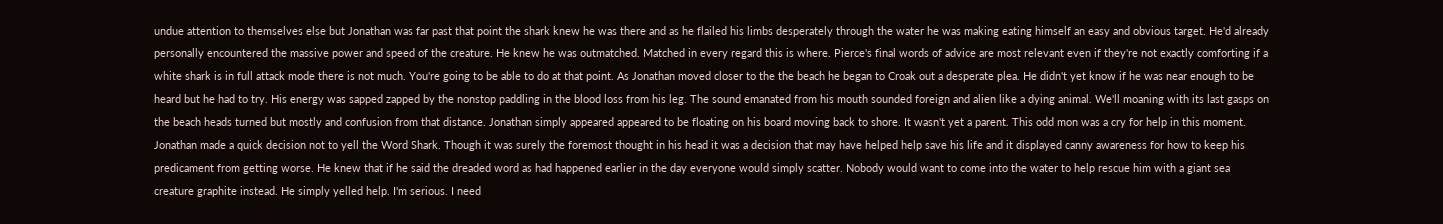undue attention to themselves else but Jonathan was far past that point the shark knew he was there and as he flailed his limbs desperately through the water he was making eating himself an easy and obvious target. He'd already personally encountered the massive power and speed of the creature. He knew he was outmatched. Matched in every regard this is where. Pierce's final words of advice are most relevant even if they're not exactly comforting if a white shark is in full attack mode there is not much. You're going to be able to do at that point. As Jonathan moved closer to the the beach he began to Croak out a desperate plea. He didn't yet know if he was near enough to be heard but he had to try. His energy was sapped zapped by the nonstop paddling in the blood loss from his leg. The sound emanated from his mouth sounded foreign and alien like a dying animal. We'll moaning with its last gasps on the beach heads turned but mostly and confusion from that distance. Jonathan simply appeared appeared to be floating on his board moving back to shore. It wasn't yet a parent. This odd mon was a cry for help in this moment. Jonathan made a quick decision not to yell the Word Shark. Though it was surely the foremost thought in his head it was a decision that may have helped help save his life and it displayed canny awareness for how to keep his predicament from getting worse. He knew that if he said the dreaded word as had happened earlier in the day everyone would simply scatter. Nobody would want to come into the water to help rescue him with a giant sea creature graphite instead. He simply yelled help. I'm serious. I need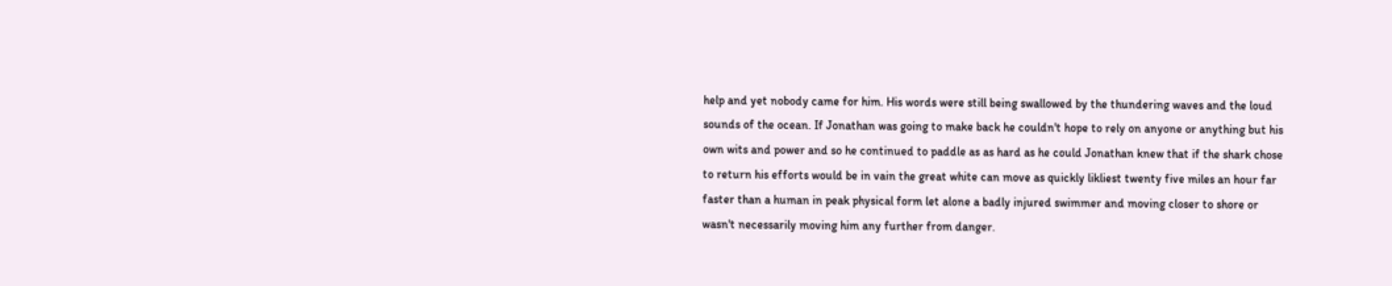help and yet nobody came for him. His words were still being swallowed by the thundering waves and the loud sounds of the ocean. If Jonathan was going to make back he couldn't hope to rely on anyone or anything but his own wits and power and so he continued to paddle as as hard as he could Jonathan knew that if the shark chose to return his efforts would be in vain the great white can move as quickly likliest twenty five miles an hour far faster than a human in peak physical form let alone a badly injured swimmer and moving closer to shore or wasn't necessarily moving him any further from danger.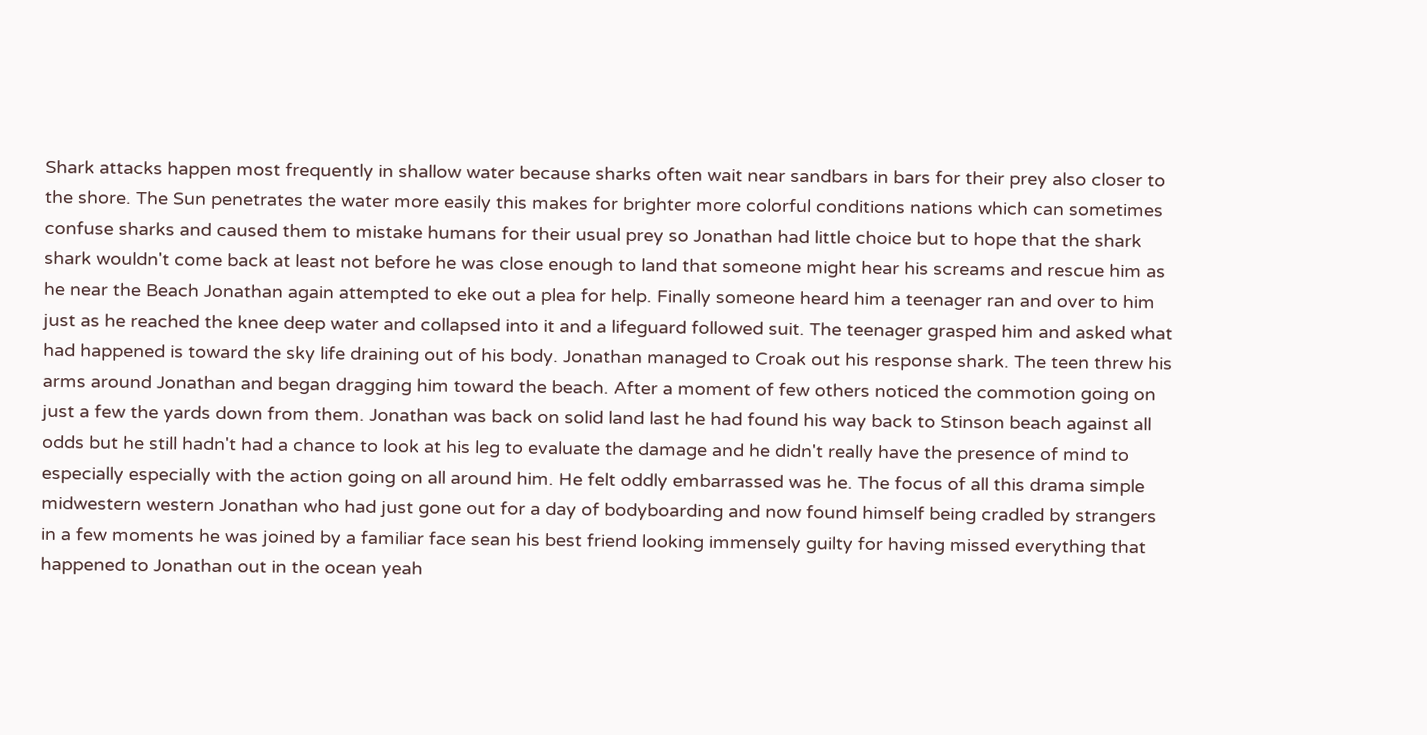Shark attacks happen most frequently in shallow water because sharks often wait near sandbars in bars for their prey also closer to the shore. The Sun penetrates the water more easily this makes for brighter more colorful conditions nations which can sometimes confuse sharks and caused them to mistake humans for their usual prey so Jonathan had little choice but to hope that the shark shark wouldn't come back at least not before he was close enough to land that someone might hear his screams and rescue him as he near the Beach Jonathan again attempted to eke out a plea for help. Finally someone heard him a teenager ran and over to him just as he reached the knee deep water and collapsed into it and a lifeguard followed suit. The teenager grasped him and asked what had happened is toward the sky life draining out of his body. Jonathan managed to Croak out his response shark. The teen threw his arms around Jonathan and began dragging him toward the beach. After a moment of few others noticed the commotion going on just a few the yards down from them. Jonathan was back on solid land last he had found his way back to Stinson beach against all odds but he still hadn't had a chance to look at his leg to evaluate the damage and he didn't really have the presence of mind to especially especially with the action going on all around him. He felt oddly embarrassed was he. The focus of all this drama simple midwestern western Jonathan who had just gone out for a day of bodyboarding and now found himself being cradled by strangers in a few moments he was joined by a familiar face sean his best friend looking immensely guilty for having missed everything that happened to Jonathan out in the ocean yeah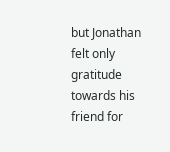but Jonathan felt only gratitude towards his friend for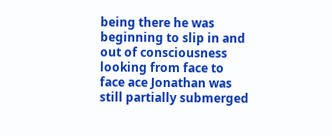being there he was beginning to slip in and out of consciousness looking from face to face ace Jonathan was still partially submerged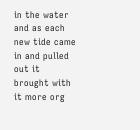in the water and as each new tide came in and pulled out it brought with it more org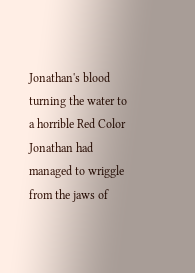Jonathan's blood turning the water to a horrible Red Color Jonathan had managed to wriggle from the jaws of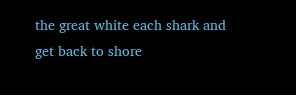the great white each shark and get back to shore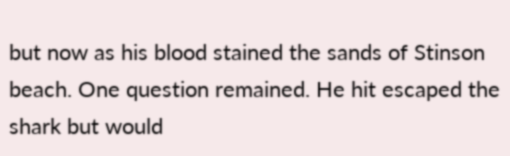but now as his blood stained the sands of Stinson beach. One question remained. He hit escaped the shark but would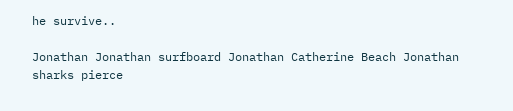he survive..

Jonathan Jonathan surfboard Jonathan Catherine Beach Jonathan sharks pierce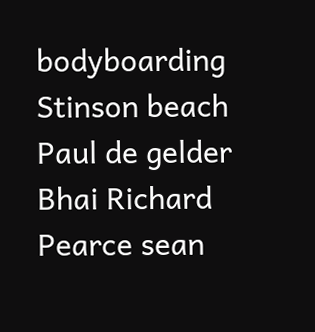bodyboarding Stinson beach Paul de gelder Bhai Richard Pearce sean